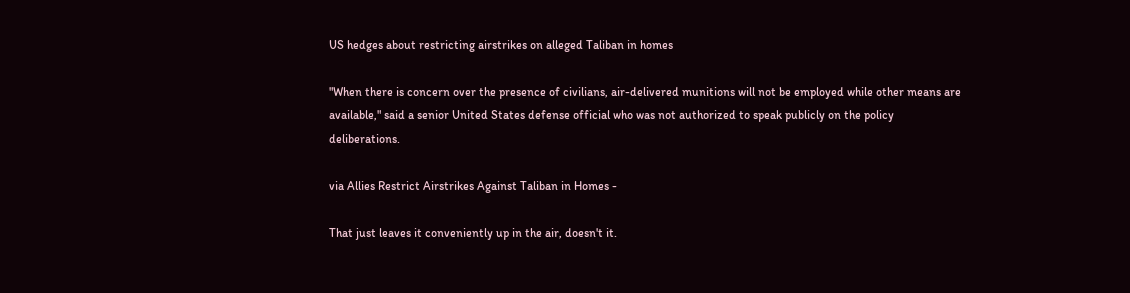US hedges about restricting airstrikes on alleged Taliban in homes

"When there is concern over the presence of civilians, air-delivered munitions will not be employed while other means are available," said a senior United States defense official who was not authorized to speak publicly on the policy deliberations.

via Allies Restrict Airstrikes Against Taliban in Homes -

That just leaves it conveniently up in the air, doesn't it.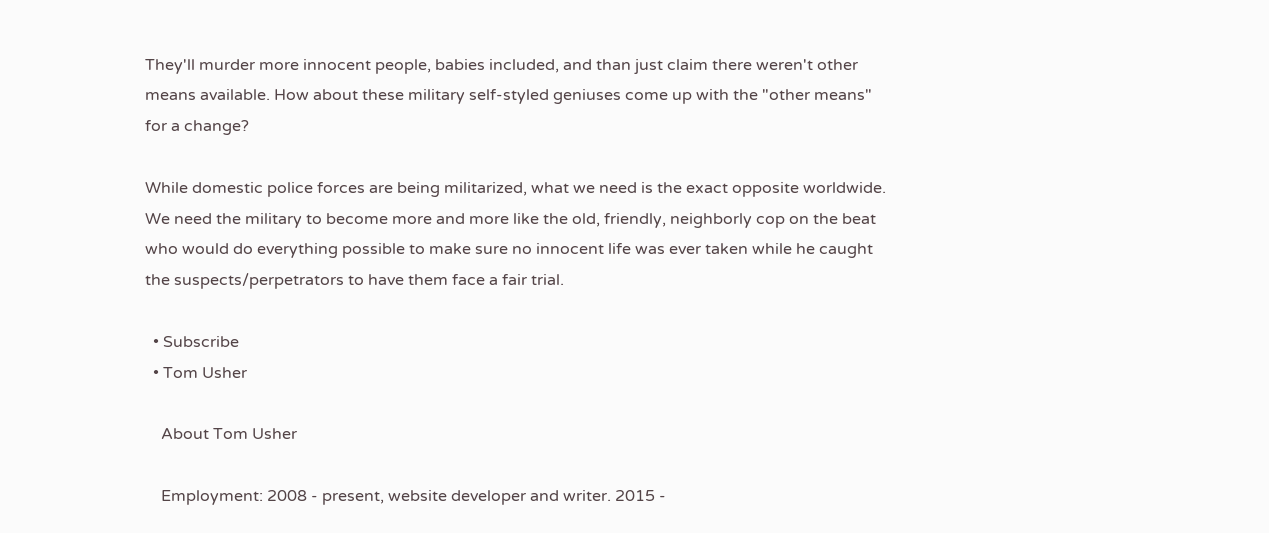They'll murder more innocent people, babies included, and than just claim there weren't other means available. How about these military self-styled geniuses come up with the "other means" for a change?

While domestic police forces are being militarized, what we need is the exact opposite worldwide. We need the military to become more and more like the old, friendly, neighborly cop on the beat who would do everything possible to make sure no innocent life was ever taken while he caught the suspects/perpetrators to have them face a fair trial.

  • Subscribe
  • Tom Usher

    About Tom Usher

    Employment: 2008 - present, website developer and writer. 2015 -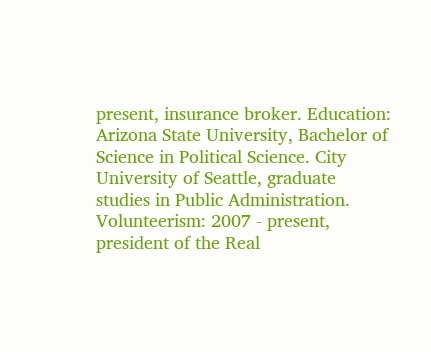present, insurance broker. Education: Arizona State University, Bachelor of Science in Political Science. City University of Seattle, graduate studies in Public Administration. Volunteerism: 2007 - present, president of the Real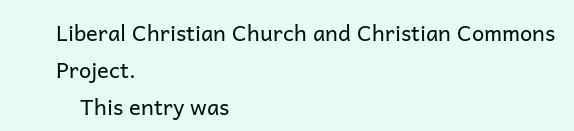Liberal Christian Church and Christian Commons Project.
    This entry was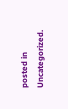posted in Uncategorized.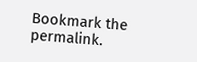Bookmark the permalink.